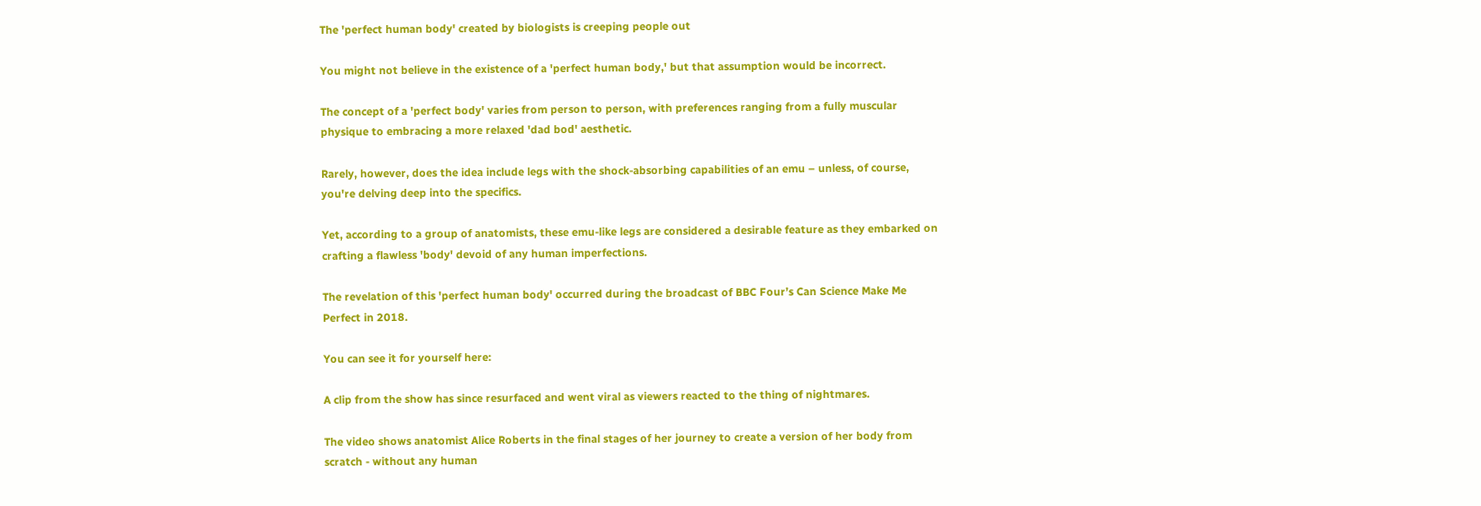The 'perfect human body' created by biologists is creeping people out

You might not believe in the existence of a 'perfect human body,' but that assumption would be incorrect.

The concept of a 'perfect body' varies from person to person, with preferences ranging from a fully muscular physique to embracing a more relaxed 'dad bod' aesthetic.

Rarely, however, does the idea include legs with the shock-absorbing capabilities of an emu – unless, of course, you're delving deep into the specifics.

Yet, according to a group of anatomists, these emu-like legs are considered a desirable feature as they embarked on crafting a flawless 'body' devoid of any human imperfections.

The revelation of this 'perfect human body' occurred during the broadcast of BBC Four’s Can Science Make Me Perfect in 2018.

You can see it for yourself here:

A clip from the show has since resurfaced and went viral as viewers reacted to the thing of nightmares.

The video shows anatomist Alice Roberts in the final stages of her journey to create a version of her body from scratch - without any human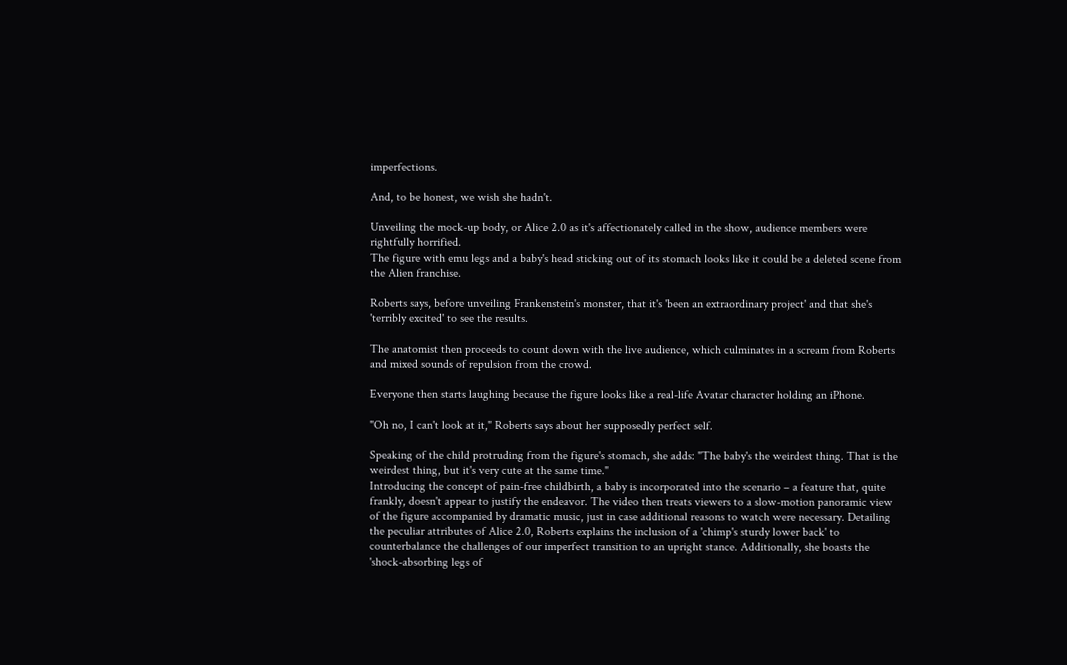imperfections.

And, to be honest, we wish she hadn't.

Unveiling the mock-up body, or Alice 2.0 as it's affectionately called in the show, audience members were rightfully horrified.
The figure with emu legs and a baby's head sticking out of its stomach looks like it could be a deleted scene from the Alien franchise.

Roberts says, before unveiling Frankenstein's monster, that it's 'been an extraordinary project' and that she's 'terribly excited' to see the results.

The anatomist then proceeds to count down with the live audience, which culminates in a scream from Roberts and mixed sounds of repulsion from the crowd.

Everyone then starts laughing because the figure looks like a real-life Avatar character holding an iPhone.

"Oh no, I can't look at it," Roberts says about her supposedly perfect self.

Speaking of the child protruding from the figure's stomach, she adds: "The baby's the weirdest thing. That is the weirdest thing, but it's very cute at the same time."
Introducing the concept of pain-free childbirth, a baby is incorporated into the scenario – a feature that, quite frankly, doesn't appear to justify the endeavor. The video then treats viewers to a slow-motion panoramic view of the figure accompanied by dramatic music, just in case additional reasons to watch were necessary. Detailing the peculiar attributes of Alice 2.0, Roberts explains the inclusion of a 'chimp's sturdy lower back' to counterbalance the challenges of our imperfect transition to an upright stance. Additionally, she boasts the 'shock-absorbing legs of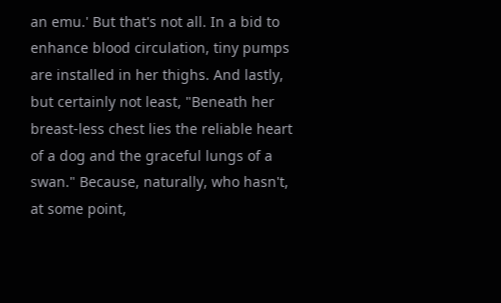an emu.' But that's not all. In a bid to enhance blood circulation, tiny pumps are installed in her thighs. And lastly, but certainly not least, "Beneath her breast-less chest lies the reliable heart of a dog and the graceful lungs of a swan." Because, naturally, who hasn't, at some point,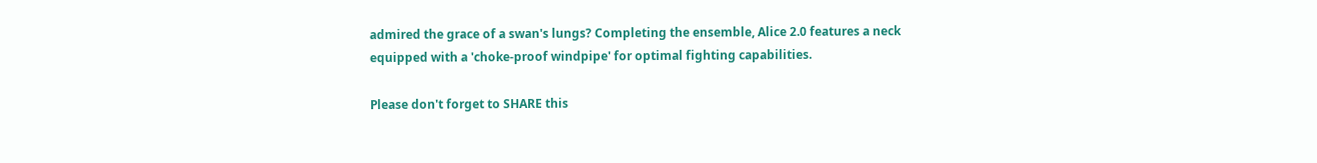admired the grace of a swan's lungs? Completing the ensemble, Alice 2.0 features a neck equipped with a 'choke-proof windpipe' for optimal fighting capabilities.

Please don't forget to SHARE this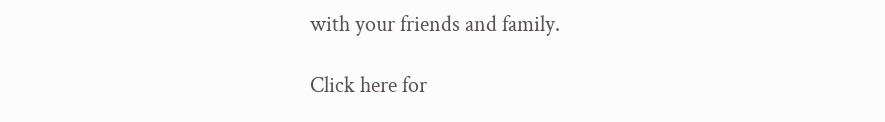with your friends and family.

Click here for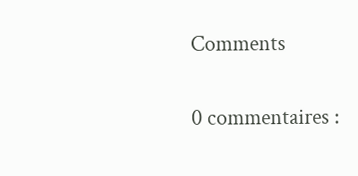Comments

0 commentaires :